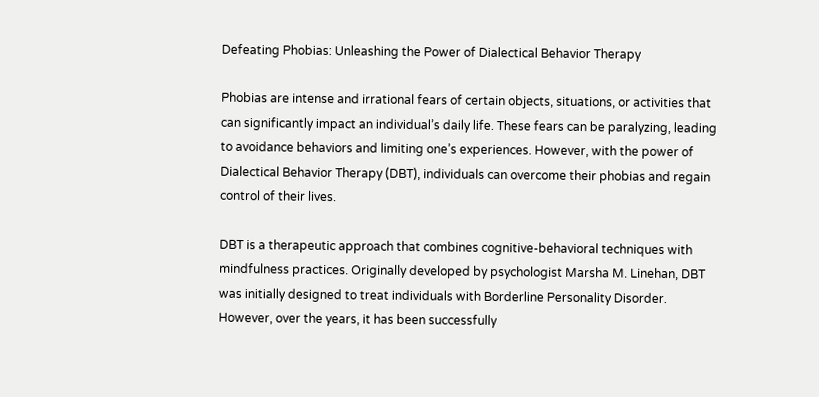Defeating Phobias: Unleashing the Power of Dialectical Behavior Therapy

Phobias are intense and irrational fears of certain objects, situations, or activities that can significantly impact an individual’s daily life. These fears can be paralyzing, leading to avoidance behaviors and limiting one’s experiences. However, with the power of Dialectical Behavior Therapy (DBT), individuals can overcome their phobias and regain control of their lives.

DBT is a therapeutic approach that combines cognitive-behavioral techniques with mindfulness practices. Originally developed by psychologist Marsha M. Linehan, DBT was initially designed to treat individuals with Borderline Personality Disorder. However, over the years, it has been successfully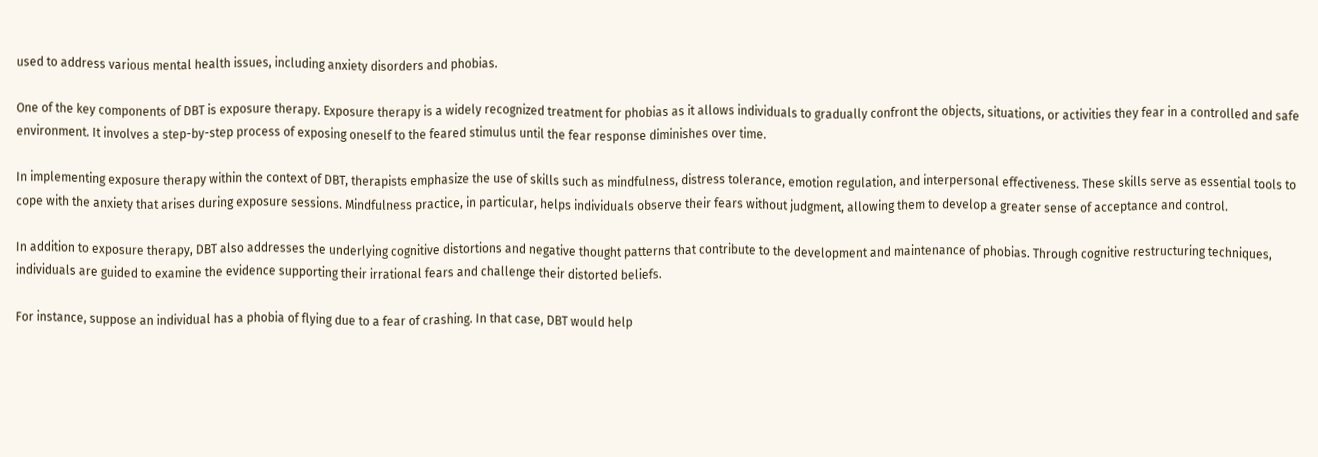used to address various mental health issues, including anxiety disorders and phobias.

One of the key components of DBT is exposure therapy. Exposure therapy is a widely recognized treatment for phobias as it allows individuals to gradually confront the objects, situations, or activities they fear in a controlled and safe environment. It involves a step-by-step process of exposing oneself to the feared stimulus until the fear response diminishes over time.

In implementing exposure therapy within the context of DBT, therapists emphasize the use of skills such as mindfulness, distress tolerance, emotion regulation, and interpersonal effectiveness. These skills serve as essential tools to cope with the anxiety that arises during exposure sessions. Mindfulness practice, in particular, helps individuals observe their fears without judgment, allowing them to develop a greater sense of acceptance and control.

In addition to exposure therapy, DBT also addresses the underlying cognitive distortions and negative thought patterns that contribute to the development and maintenance of phobias. Through cognitive restructuring techniques, individuals are guided to examine the evidence supporting their irrational fears and challenge their distorted beliefs.

For instance, suppose an individual has a phobia of flying due to a fear of crashing. In that case, DBT would help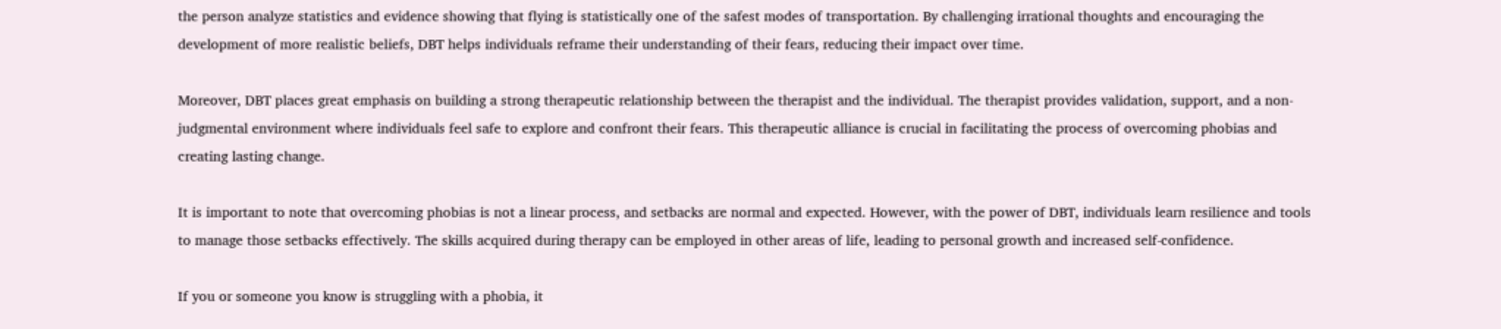the person analyze statistics and evidence showing that flying is statistically one of the safest modes of transportation. By challenging irrational thoughts and encouraging the development of more realistic beliefs, DBT helps individuals reframe their understanding of their fears, reducing their impact over time.

Moreover, DBT places great emphasis on building a strong therapeutic relationship between the therapist and the individual. The therapist provides validation, support, and a non-judgmental environment where individuals feel safe to explore and confront their fears. This therapeutic alliance is crucial in facilitating the process of overcoming phobias and creating lasting change.

It is important to note that overcoming phobias is not a linear process, and setbacks are normal and expected. However, with the power of DBT, individuals learn resilience and tools to manage those setbacks effectively. The skills acquired during therapy can be employed in other areas of life, leading to personal growth and increased self-confidence.

If you or someone you know is struggling with a phobia, it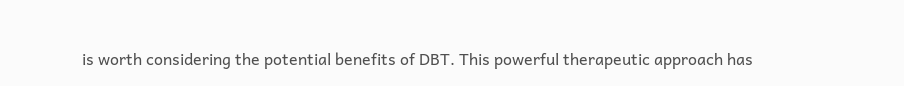is worth considering the potential benefits of DBT. This powerful therapeutic approach has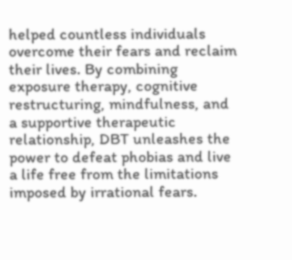helped countless individuals overcome their fears and reclaim their lives. By combining exposure therapy, cognitive restructuring, mindfulness, and a supportive therapeutic relationship, DBT unleashes the power to defeat phobias and live a life free from the limitations imposed by irrational fears.